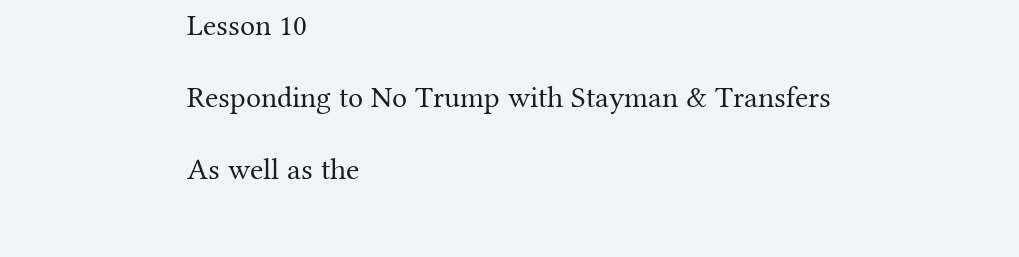Lesson 10

Responding to No Trump with Stayman & Transfers

As well as the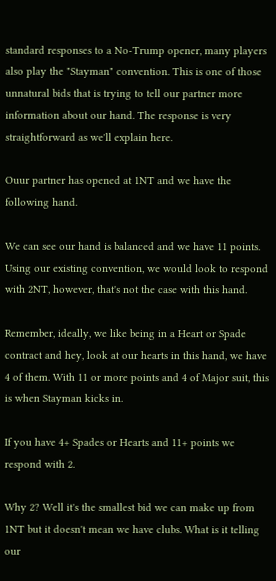standard responses to a No-Trump opener, many players also play the "Stayman" convention. This is one of those unnatural bids that is trying to tell our partner more information about our hand. The response is very straightforward as we'll explain here.

Ouur partner has opened at 1NT and we have the following hand.

We can see our hand is balanced and we have 11 points. Using our existing convention, we would look to respond with 2NT, however, that's not the case with this hand.

Remember, ideally, we like being in a Heart or Spade contract and hey, look at our hearts in this hand, we have 4 of them. With 11 or more points and 4 of Major suit, this is when Stayman kicks in.

If you have 4+ Spades or Hearts and 11+ points we respond with 2.

Why 2? Well it's the smallest bid we can make up from 1NT but it doesn't mean we have clubs. What is it telling our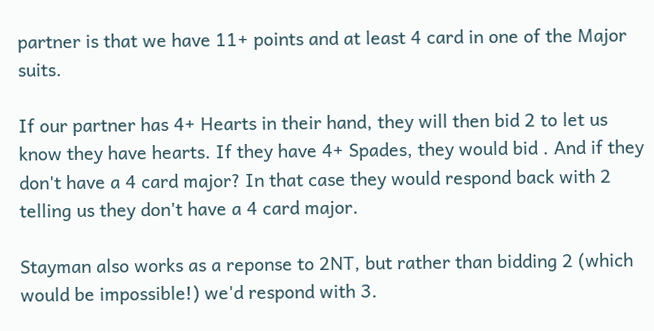partner is that we have 11+ points and at least 4 card in one of the Major suits.

If our partner has 4+ Hearts in their hand, they will then bid 2 to let us know they have hearts. If they have 4+ Spades, they would bid . And if they don't have a 4 card major? In that case they would respond back with 2 telling us they don't have a 4 card major.

Stayman also works as a reponse to 2NT, but rather than bidding 2 (which would be impossible!) we'd respond with 3.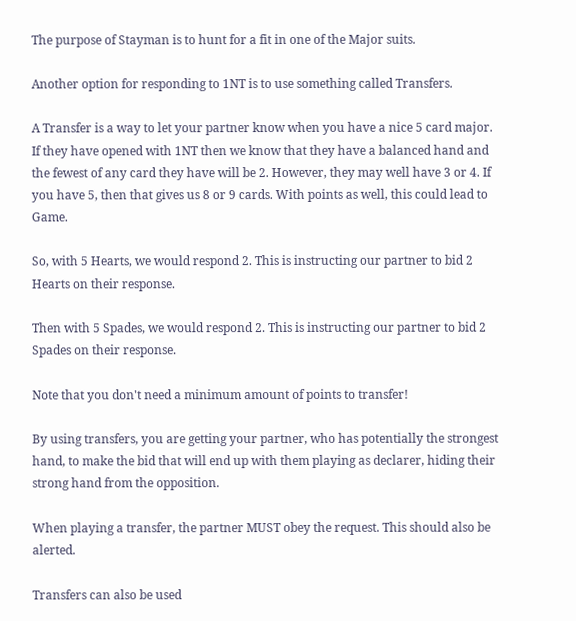The purpose of Stayman is to hunt for a fit in one of the Major suits.

Another option for responding to 1NT is to use something called Transfers.

A Transfer is a way to let your partner know when you have a nice 5 card major. If they have opened with 1NT then we know that they have a balanced hand and the fewest of any card they have will be 2. However, they may well have 3 or 4. If you have 5, then that gives us 8 or 9 cards. With points as well, this could lead to Game.

So, with 5 Hearts, we would respond 2. This is instructing our partner to bid 2 Hearts on their response.

Then with 5 Spades, we would respond 2. This is instructing our partner to bid 2 Spades on their response.

Note that you don't need a minimum amount of points to transfer!

By using transfers, you are getting your partner, who has potentially the strongest hand, to make the bid that will end up with them playing as declarer, hiding their strong hand from the opposition.

When playing a transfer, the partner MUST obey the request. This should also be alerted.

Transfers can also be used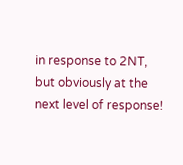in response to 2NT, but obviously at the next level of response!